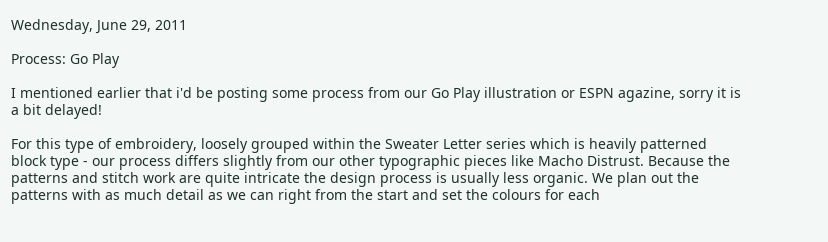Wednesday, June 29, 2011

Process: Go Play

I mentioned earlier that i'd be posting some process from our Go Play illustration or ESPN agazine, sorry it is a bit delayed!

For this type of embroidery, loosely grouped within the Sweater Letter series which is heavily patterned block type - our process differs slightly from our other typographic pieces like Macho Distrust. Because the patterns and stitch work are quite intricate the design process is usually less organic. We plan out the patterns with as much detail as we can right from the start and set the colours for each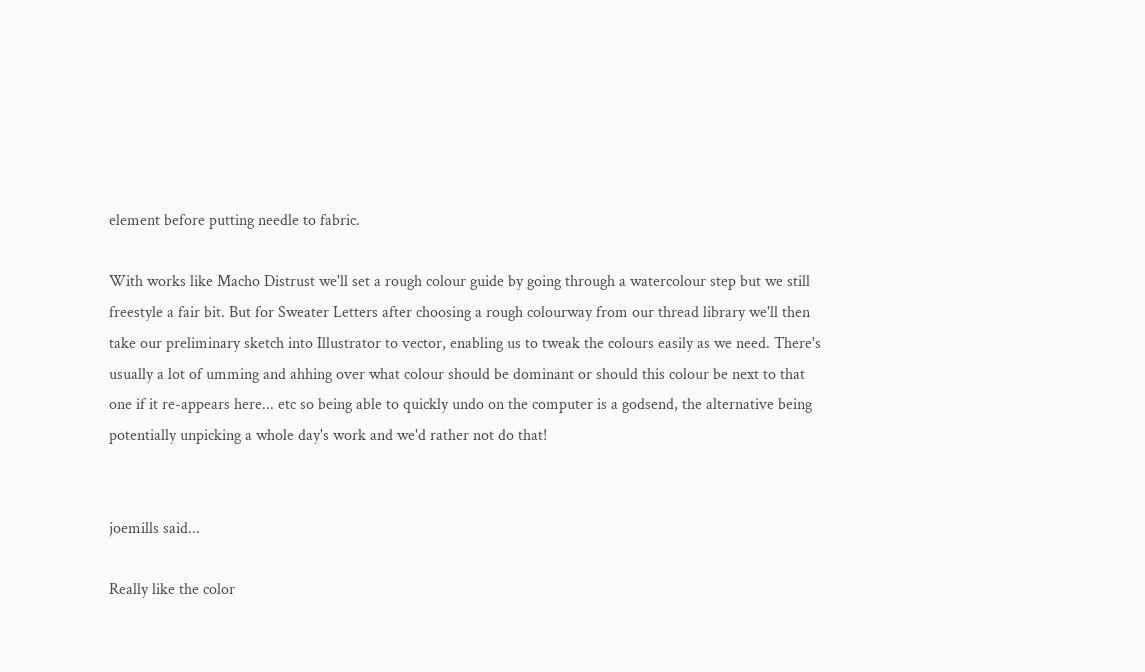element before putting needle to fabric.

With works like Macho Distrust we'll set a rough colour guide by going through a watercolour step but we still freestyle a fair bit. But for Sweater Letters after choosing a rough colourway from our thread library we'll then take our preliminary sketch into Illustrator to vector, enabling us to tweak the colours easily as we need. There's usually a lot of umming and ahhing over what colour should be dominant or should this colour be next to that one if it re-appears here... etc so being able to quickly undo on the computer is a godsend, the alternative being potentially unpicking a whole day's work and we'd rather not do that!


joemills said...

Really like the color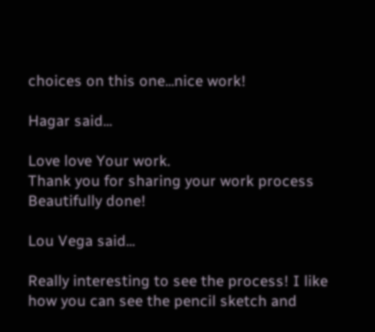choices on this one...nice work!

Hagar said...

Love love Your work.
Thank you for sharing your work process Beautifully done!

Lou Vega said...

Really interesting to see the process! I like how you can see the pencil sketch and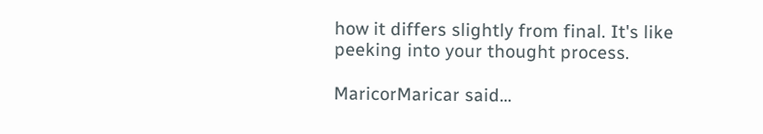how it differs slightly from final. It's like peeking into your thought process.

MaricorMaricar said...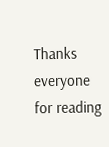Thanks everyone for reading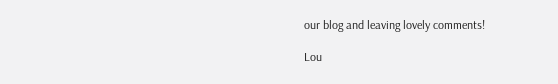our blog and leaving lovely comments!

Lou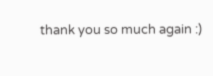thank you so much again :)